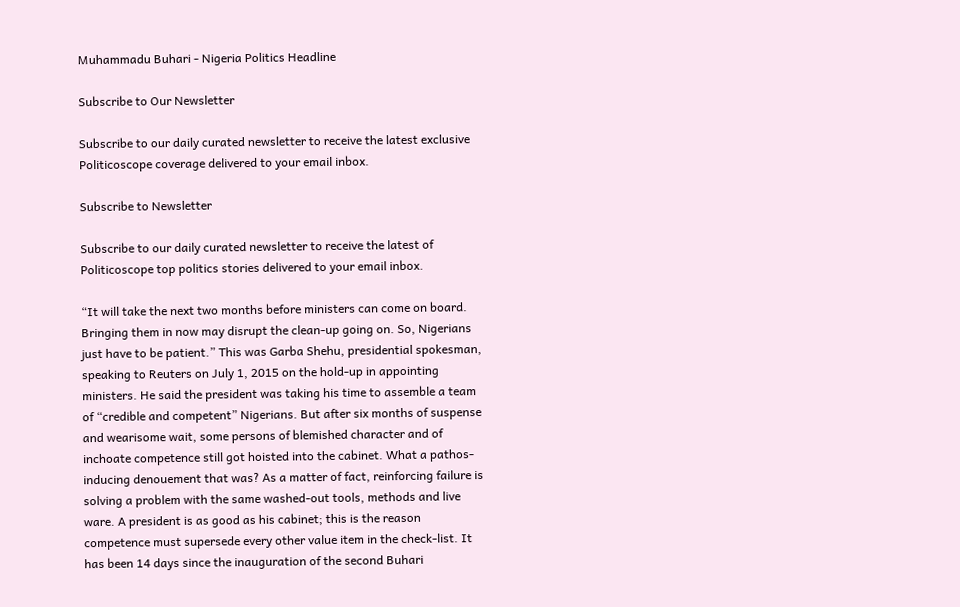Muhammadu Buhari - Nigeria Politics Headline

Subscribe to Our Newsletter

Subscribe to our daily curated newsletter to receive the latest exclusive Politicoscope coverage delivered to your email inbox.

Subscribe to Newsletter

Subscribe to our daily curated newsletter to receive the latest of Politicoscope top politics stories delivered to your email inbox.

“It will take the next two months before ministers can come on board. Bringing them in now may disrupt the clean-up going on. So, Nigerians just have to be patient.” This was Garba Shehu, presidential spokesman, speaking to Reuters on July 1, 2015 on the hold-up in appointing ministers. He said the president was taking his time to assemble a team of “credible and competent” Nigerians. But after six months of suspense and wearisome wait, some persons of blemished character and of inchoate competence still got hoisted into the cabinet. What a pathos-inducing denouement that was? As a matter of fact, reinforcing failure is solving a problem with the same washed-out tools, methods and live ware. A president is as good as his cabinet; this is the reason competence must supersede every other value item in the check-list. It has been 14 days since the inauguration of the second Buhari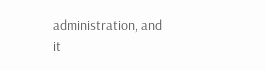administration, and it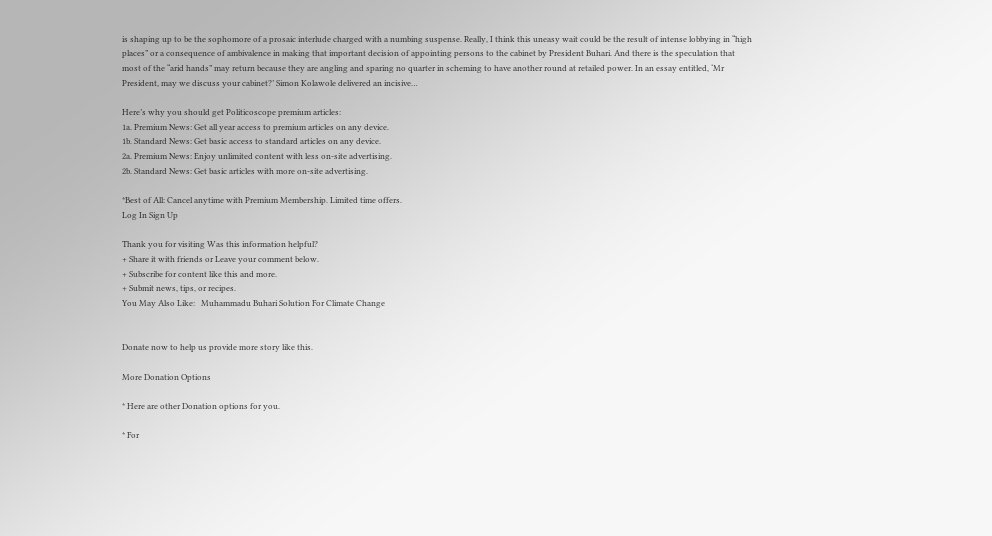is shaping up to be the sophomore of a prosaic interlude charged with a numbing suspense. Really, I think this uneasy wait could be the result of intense lobbying in “high places” or a consequence of ambivalence in making that important decision of appointing persons to the cabinet by President Buhari. And there is the speculation that most of the “arid hands” may return because they are angling and sparing no quarter in scheming to have another round at retailed power. In an essay entitled, ‘Mr President, may we discuss your cabinet?’ Simon Kolawole delivered an incisive…

Here’s why you should get Politicoscope premium articles:
1a. Premium News: Get all year access to premium articles on any device.
1b. Standard News: Get basic access to standard articles on any device.
2a. Premium News: Enjoy unlimited content with less on-site advertising.
2b. Standard News: Get basic articles with more on-site advertising.

*Best of All: Cancel anytime with Premium Membership. Limited time offers.
Log In Sign Up

Thank you for visiting Was this information helpful?
+ Share it with friends or Leave your comment below.
+ Subscribe for content like this and more.
+ Submit news, tips, or recipes.
You May Also Like:   Muhammadu Buhari Solution For Climate Change


Donate now to help us provide more story like this.

More Donation Options

* Here are other Donation options for you.

* For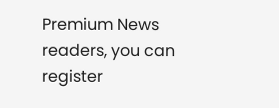Premium News readers, you can register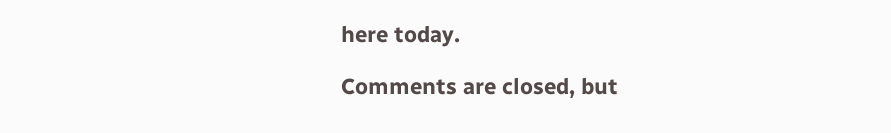here today.

Comments are closed, but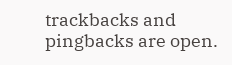trackbacks and pingbacks are open.